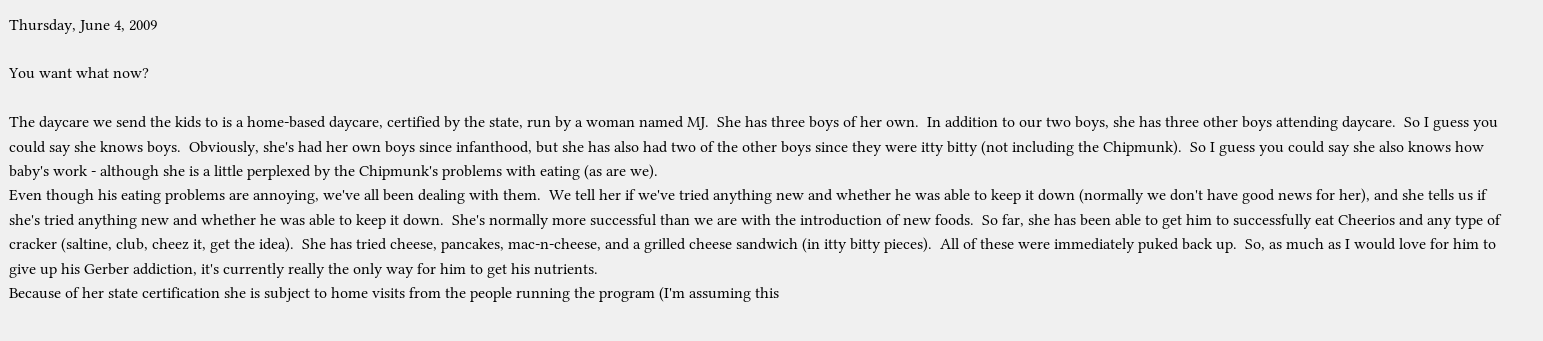Thursday, June 4, 2009

You want what now?

The daycare we send the kids to is a home-based daycare, certified by the state, run by a woman named MJ.  She has three boys of her own.  In addition to our two boys, she has three other boys attending daycare.  So I guess you could say she knows boys.  Obviously, she's had her own boys since infanthood, but she has also had two of the other boys since they were itty bitty (not including the Chipmunk).  So I guess you could say she also knows how baby's work - although she is a little perplexed by the Chipmunk's problems with eating (as are we).
Even though his eating problems are annoying, we've all been dealing with them.  We tell her if we've tried anything new and whether he was able to keep it down (normally we don't have good news for her), and she tells us if she's tried anything new and whether he was able to keep it down.  She's normally more successful than we are with the introduction of new foods.  So far, she has been able to get him to successfully eat Cheerios and any type of cracker (saltine, club, cheez it, get the idea).  She has tried cheese, pancakes, mac-n-cheese, and a grilled cheese sandwich (in itty bitty pieces).  All of these were immediately puked back up.  So, as much as I would love for him to give up his Gerber addiction, it's currently really the only way for him to get his nutrients.
Because of her state certification she is subject to home visits from the people running the program (I'm assuming this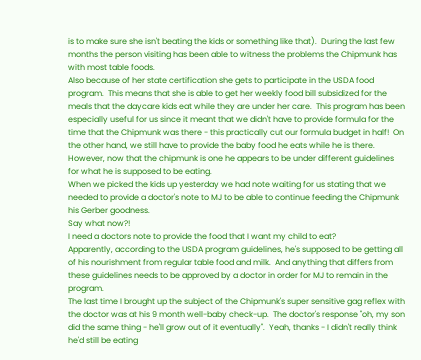is to make sure she isn't beating the kids or something like that).  During the last few months the person visiting has been able to witness the problems the Chipmunk has with most table foods.
Also because of her state certification she gets to participate in the USDA food program.  This means that she is able to get her weekly food bill subsidized for the meals that the daycare kids eat while they are under her care.  This program has been especially useful for us since it meant that we didn't have to provide formula for the time that the Chipmunk was there - this practically cut our formula budget in half!  On the other hand, we still have to provide the baby food he eats while he is there.  However, now that the chipmunk is one he appears to be under different guidelines for what he is supposed to be eating.
When we picked the kids up yesterday we had note waiting for us stating that we needed to provide a doctor's note to MJ to be able to continue feeding the Chipmunk his Gerber goodness.
Say what now?!
I need a doctors note to provide the food that I want my child to eat?
Apparently, according to the USDA program guidelines, he's supposed to be getting all of his nourishment from regular table food and milk.  And anything that differs from these guidelines needs to be approved by a doctor in order for MJ to remain in the program.
The last time I brought up the subject of the Chipmunk's super sensitive gag reflex with the doctor was at his 9 month well-baby check-up.  The doctor's response "oh, my son did the same thing - he'll grow out of it eventually".  Yeah, thanks - I didn't really think he'd still be eating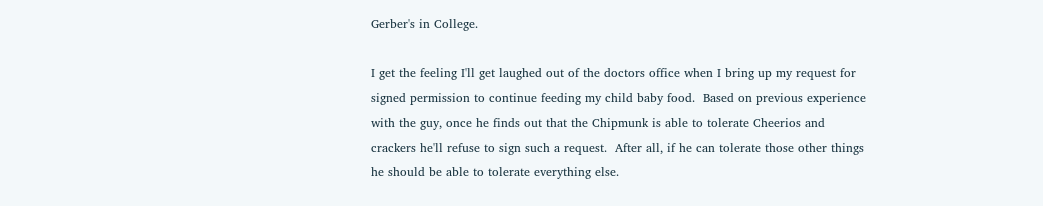Gerber's in College.

I get the feeling I'll get laughed out of the doctors office when I bring up my request for signed permission to continue feeding my child baby food.  Based on previous experience with the guy, once he finds out that the Chipmunk is able to tolerate Cheerios and crackers he'll refuse to sign such a request.  After all, if he can tolerate those other things he should be able to tolerate everything else.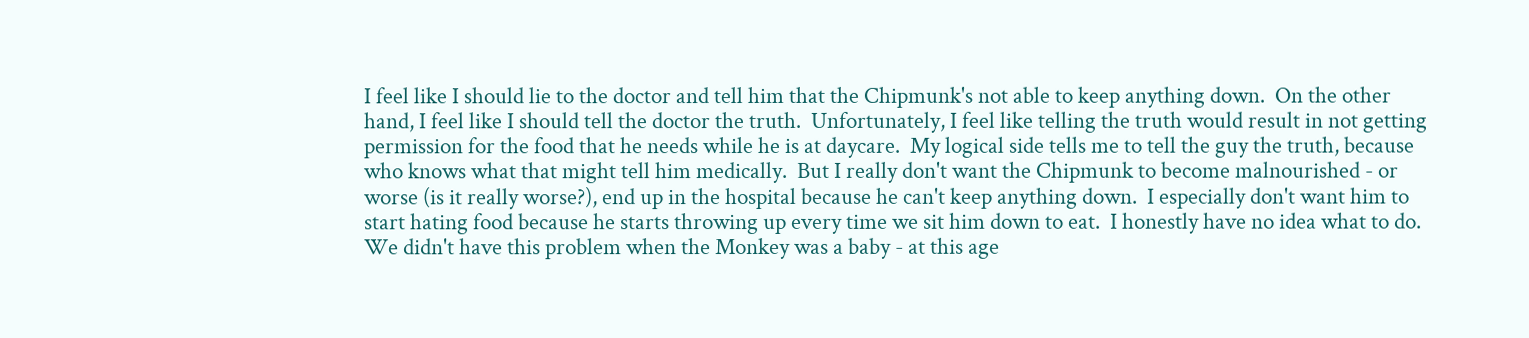I feel like I should lie to the doctor and tell him that the Chipmunk's not able to keep anything down.  On the other hand, I feel like I should tell the doctor the truth.  Unfortunately, I feel like telling the truth would result in not getting permission for the food that he needs while he is at daycare.  My logical side tells me to tell the guy the truth, because who knows what that might tell him medically.  But I really don't want the Chipmunk to become malnourished - or worse (is it really worse?), end up in the hospital because he can't keep anything down.  I especially don't want him to start hating food because he starts throwing up every time we sit him down to eat.  I honestly have no idea what to do.  We didn't have this problem when the Monkey was a baby - at this age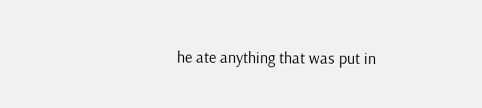he ate anything that was put in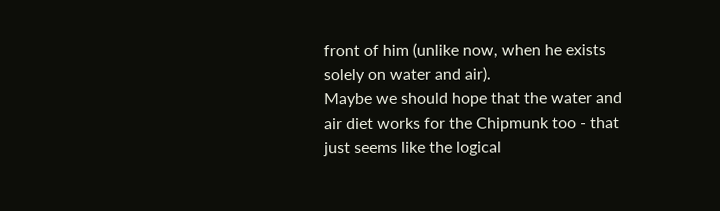front of him (unlike now, when he exists solely on water and air).
Maybe we should hope that the water and air diet works for the Chipmunk too - that just seems like the logical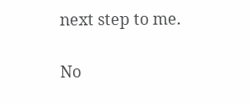next step to me.

No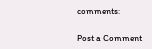comments:

Post a Comment